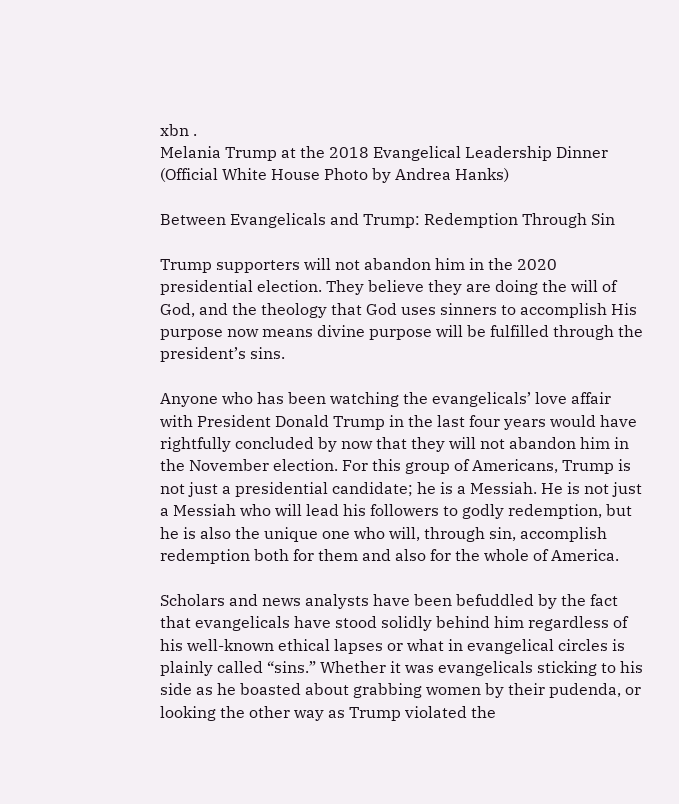xbn .
Melania Trump at the 2018 Evangelical Leadership Dinner (Official White House Photo by Andrea Hanks)

Between Evangelicals and Trump: Redemption Through Sin

Trump supporters will not abandon him in the 2020 presidential election. They believe they are doing the will of God, and the theology that God uses sinners to accomplish His purpose now means divine purpose will be fulfilled through the president’s sins.

Anyone who has been watching the evangelicals’ love affair with President Donald Trump in the last four years would have rightfully concluded by now that they will not abandon him in the November election. For this group of Americans, Trump is not just a presidential candidate; he is a Messiah. He is not just a Messiah who will lead his followers to godly redemption, but he is also the unique one who will, through sin, accomplish redemption both for them and also for the whole of America.

Scholars and news analysts have been befuddled by the fact that evangelicals have stood solidly behind him regardless of his well-known ethical lapses or what in evangelical circles is plainly called “sins.” Whether it was evangelicals sticking to his side as he boasted about grabbing women by their pudenda, or looking the other way as Trump violated the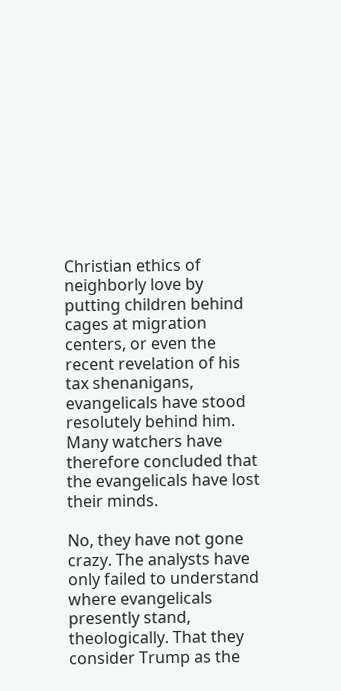Christian ethics of neighborly love by putting children behind cages at migration centers, or even the recent revelation of his tax shenanigans, evangelicals have stood resolutely behind him. Many watchers have therefore concluded that the evangelicals have lost their minds.

No, they have not gone crazy. The analysts have only failed to understand where evangelicals presently stand, theologically. That they consider Trump as the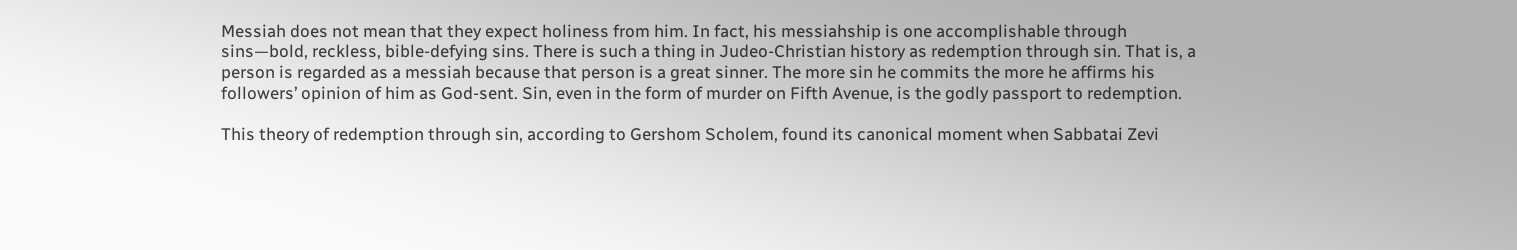Messiah does not mean that they expect holiness from him. In fact, his messiahship is one accomplishable through sins—bold, reckless, bible-defying sins. There is such a thing in Judeo-Christian history as redemption through sin. That is, a person is regarded as a messiah because that person is a great sinner. The more sin he commits the more he affirms his followers’ opinion of him as God-sent. Sin, even in the form of murder on Fifth Avenue, is the godly passport to redemption.

This theory of redemption through sin, according to Gershom Scholem, found its canonical moment when Sabbatai Zevi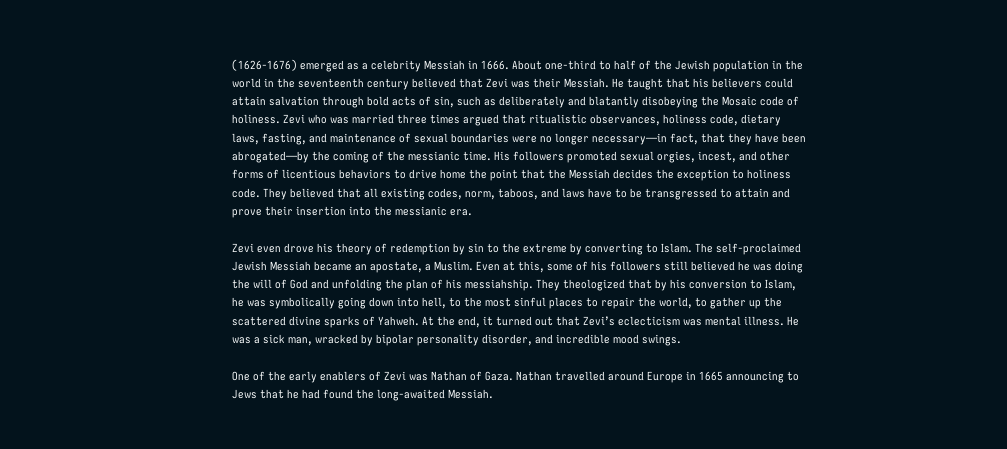(1626-1676) emerged as a celebrity Messiah in 1666. About one-third to half of the Jewish population in the world in the seventeenth century believed that Zevi was their Messiah. He taught that his believers could attain salvation through bold acts of sin, such as deliberately and blatantly disobeying the Mosaic code of holiness. Zevi who was married three times argued that ritualistic observances, holiness code, dietary laws, fasting, and maintenance of sexual boundaries were no longer necessary—in fact, that they have been abrogated—by the coming of the messianic time. His followers promoted sexual orgies, incest, and other forms of licentious behaviors to drive home the point that the Messiah decides the exception to holiness code. They believed that all existing codes, norm, taboos, and laws have to be transgressed to attain and prove their insertion into the messianic era.

Zevi even drove his theory of redemption by sin to the extreme by converting to Islam. The self-proclaimed Jewish Messiah became an apostate, a Muslim. Even at this, some of his followers still believed he was doing the will of God and unfolding the plan of his messiahship. They theologized that by his conversion to Islam, he was symbolically going down into hell, to the most sinful places to repair the world, to gather up the scattered divine sparks of Yahweh. At the end, it turned out that Zevi’s eclecticism was mental illness. He was a sick man, wracked by bipolar personality disorder, and incredible mood swings.

One of the early enablers of Zevi was Nathan of Gaza. Nathan travelled around Europe in 1665 announcing to Jews that he had found the long-awaited Messiah.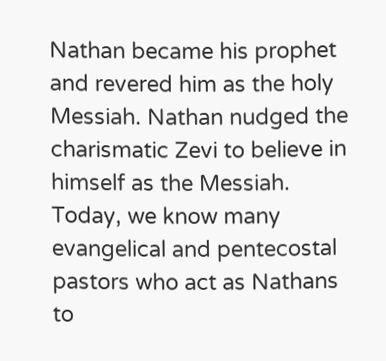Nathan became his prophet and revered him as the holy Messiah. Nathan nudged the charismatic Zevi to believe in himself as the Messiah. Today, we know many evangelical and pentecostal pastors who act as Nathans to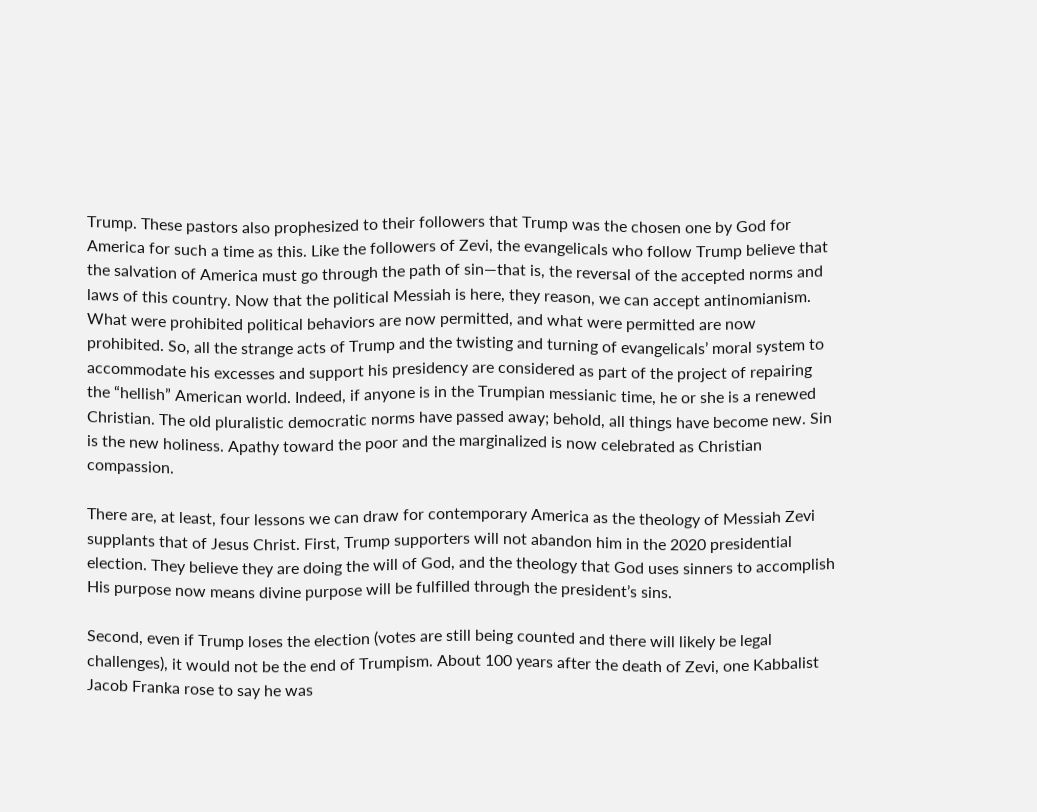Trump. These pastors also prophesized to their followers that Trump was the chosen one by God for America for such a time as this. Like the followers of Zevi, the evangelicals who follow Trump believe that the salvation of America must go through the path of sin—that is, the reversal of the accepted norms and laws of this country. Now that the political Messiah is here, they reason, we can accept antinomianism. What were prohibited political behaviors are now permitted, and what were permitted are now prohibited. So, all the strange acts of Trump and the twisting and turning of evangelicals’ moral system to accommodate his excesses and support his presidency are considered as part of the project of repairing the “hellish” American world. Indeed, if anyone is in the Trumpian messianic time, he or she is a renewed Christian. The old pluralistic democratic norms have passed away; behold, all things have become new. Sin is the new holiness. Apathy toward the poor and the marginalized is now celebrated as Christian compassion.

There are, at least, four lessons we can draw for contemporary America as the theology of Messiah Zevi supplants that of Jesus Christ. First, Trump supporters will not abandon him in the 2020 presidential election. They believe they are doing the will of God, and the theology that God uses sinners to accomplish His purpose now means divine purpose will be fulfilled through the president’s sins.

Second, even if Trump loses the election (votes are still being counted and there will likely be legal challenges), it would not be the end of Trumpism. About 100 years after the death of Zevi, one Kabbalist Jacob Franka rose to say he was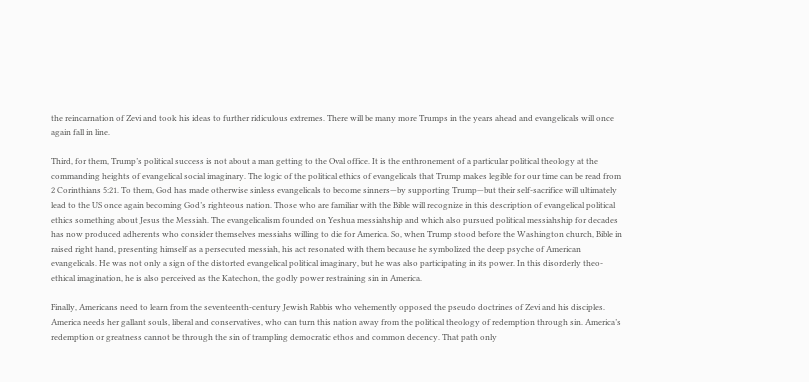the reincarnation of Zevi and took his ideas to further ridiculous extremes. There will be many more Trumps in the years ahead and evangelicals will once again fall in line.

Third, for them, Trump’s political success is not about a man getting to the Oval office. It is the enthronement of a particular political theology at the commanding heights of evangelical social imaginary. The logic of the political ethics of evangelicals that Trump makes legible for our time can be read from 2 Corinthians 5:21. To them, God has made otherwise sinless evangelicals to become sinners—by supporting Trump—but their self-sacrifice will ultimately lead to the US once again becoming God’s righteous nation. Those who are familiar with the Bible will recognize in this description of evangelical political ethics something about Jesus the Messiah. The evangelicalism founded on Yeshua messiahship and which also pursued political messiahship for decades has now produced adherents who consider themselves messiahs willing to die for America. So, when Trump stood before the Washington church, Bible in raised right hand, presenting himself as a persecuted messiah, his act resonated with them because he symbolized the deep psyche of American evangelicals. He was not only a sign of the distorted evangelical political imaginary, but he was also participating in its power. In this disorderly theo-ethical imagination, he is also perceived as the Katechon, the godly power restraining sin in America.

Finally, Americans need to learn from the seventeenth-century Jewish Rabbis who vehemently opposed the pseudo doctrines of Zevi and his disciples. America needs her gallant souls, liberal and conservatives, who can turn this nation away from the political theology of redemption through sin. America’s redemption or greatness cannot be through the sin of trampling democratic ethos and common decency. That path only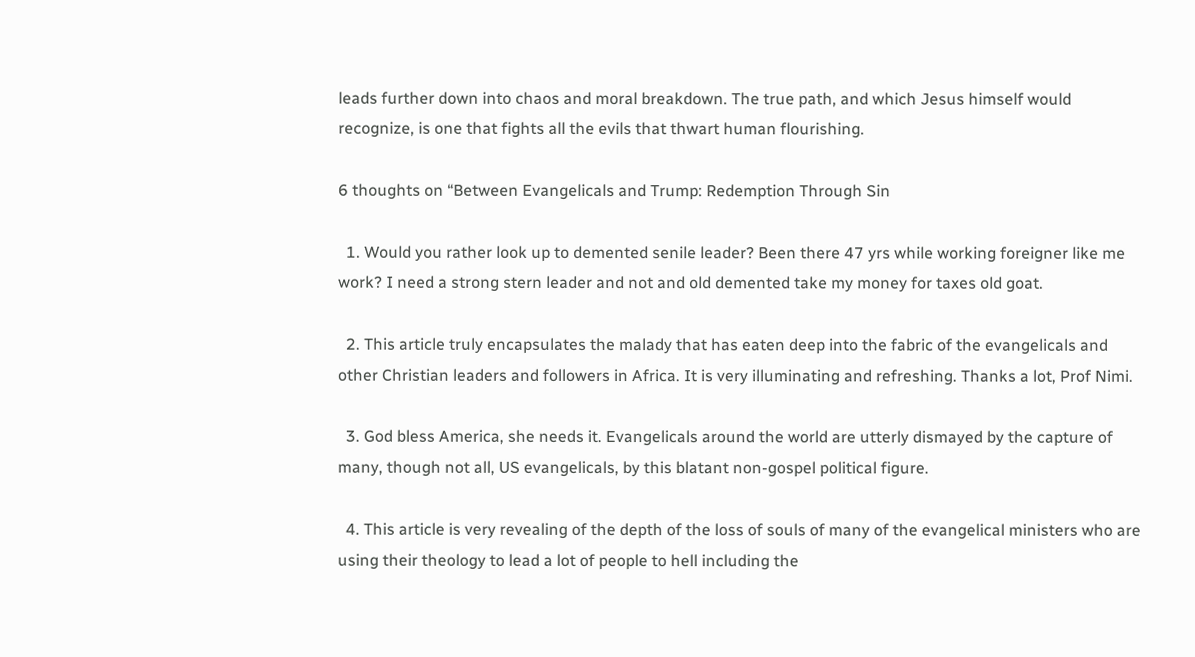leads further down into chaos and moral breakdown. The true path, and which Jesus himself would recognize, is one that fights all the evils that thwart human flourishing.

6 thoughts on “Between Evangelicals and Trump: Redemption Through Sin

  1. Would you rather look up to demented senile leader? Been there 47 yrs while working foreigner like me work? I need a strong stern leader and not and old demented take my money for taxes old goat.

  2. This article truly encapsulates the malady that has eaten deep into the fabric of the evangelicals and other Christian leaders and followers in Africa. It is very illuminating and refreshing. Thanks a lot, Prof Nimi.

  3. God bless America, she needs it. Evangelicals around the world are utterly dismayed by the capture of many, though not all, US evangelicals, by this blatant non-gospel political figure.

  4. This article is very revealing of the depth of the loss of souls of many of the evangelical ministers who are using their theology to lead a lot of people to hell including the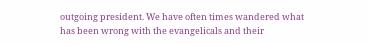outgoing president. We have often times wandered what has been wrong with the evangelicals and their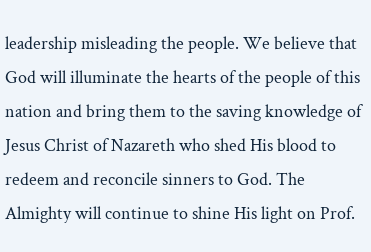leadership misleading the people. We believe that God will illuminate the hearts of the people of this nation and bring them to the saving knowledge of Jesus Christ of Nazareth who shed His blood to redeem and reconcile sinners to God. The Almighty will continue to shine His light on Prof.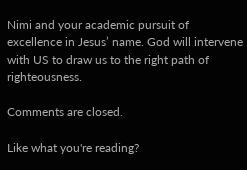Nimi and your academic pursuit of excellence in Jesus’ name. God will intervene with US to draw us to the right path of righteousness.

Comments are closed.

Like what you're reading?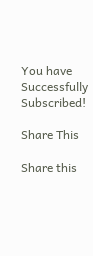You have Successfully Subscribed!

Share This

Share this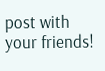post with your friends!